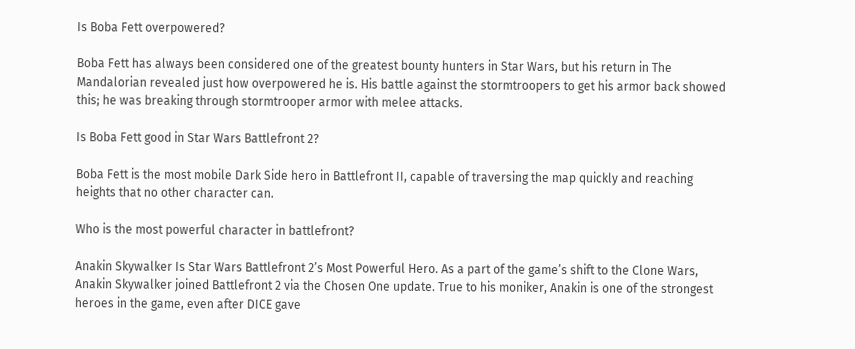Is Boba Fett overpowered?

Boba Fett has always been considered one of the greatest bounty hunters in Star Wars, but his return in The Mandalorian revealed just how overpowered he is. His battle against the stormtroopers to get his armor back showed this; he was breaking through stormtrooper armor with melee attacks.

Is Boba Fett good in Star Wars Battlefront 2?

Boba Fett is the most mobile Dark Side hero in Battlefront II, capable of traversing the map quickly and reaching heights that no other character can.

Who is the most powerful character in battlefront?

Anakin Skywalker Is Star Wars Battlefront 2’s Most Powerful Hero. As a part of the game’s shift to the Clone Wars, Anakin Skywalker joined Battlefront 2 via the Chosen One update. True to his moniker, Anakin is one of the strongest heroes in the game, even after DICE gave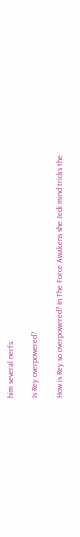him several nerfs.

Is Rey overpowered?

How is Rey so overpowered? In The Force Awakens she Jedi mind tricks the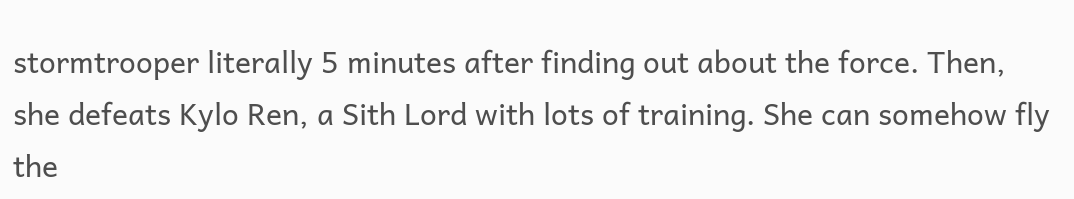stormtrooper literally 5 minutes after finding out about the force. Then, she defeats Kylo Ren, a Sith Lord with lots of training. She can somehow fly the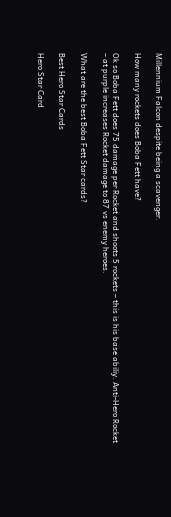Millennium Falcon despite being a scavenger.

How many rockets does Boba Fett have?

Ok so Boba Fett does 75 damage per Rocket and shoots 5 rockets – this is his base abiliy. Anti-Hero Rocket – at purple increases Rocket damage to 87 vs enemy heroes.

What are the best Boba Fett Star cards?

Best Hero Star Cards

Hero Star Card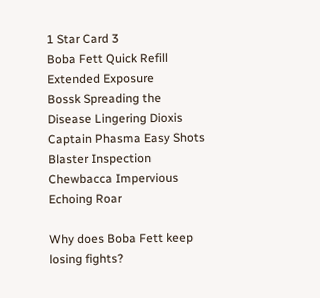1 Star Card 3
Boba Fett Quick Refill Extended Exposure
Bossk Spreading the Disease Lingering Dioxis
Captain Phasma Easy Shots Blaster Inspection
Chewbacca Impervious Echoing Roar

Why does Boba Fett keep losing fights?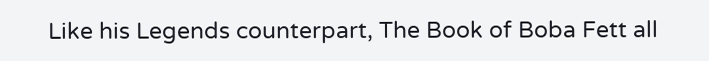Like his Legends counterpart, The Book of Boba Fett all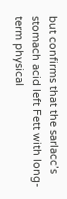but confirms that the sarlacc’s stomach acid left Fett with long-term physical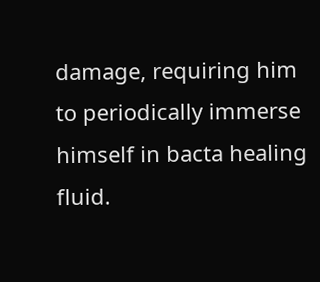damage, requiring him to periodically immerse himself in bacta healing fluid.